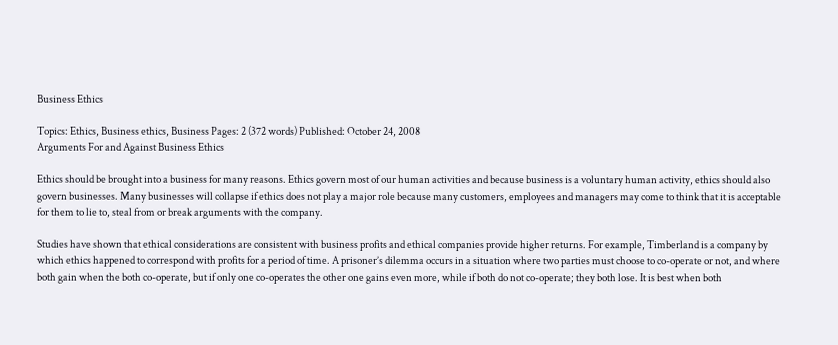Business Ethics

Topics: Ethics, Business ethics, Business Pages: 2 (372 words) Published: October 24, 2008
Arguments For and Against Business Ethics

Ethics should be brought into a business for many reasons. Ethics govern most of our human activities and because business is a voluntary human activity, ethics should also govern businesses. Many businesses will collapse if ethics does not play a major role because many customers, employees and managers may come to think that it is acceptable for them to lie to, steal from or break arguments with the company.

Studies have shown that ethical considerations are consistent with business profits and ethical companies provide higher returns. For example, Timberland is a company by which ethics happened to correspond with profits for a period of time. A prisoner’s dilemma occurs in a situation where two parties must choose to co-operate or not, and where both gain when the both co-operate, but if only one co-operates the other one gains even more, while if both do not co-operate; they both lose. It is best when both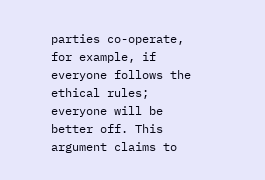parties co-operate, for example, if everyone follows the ethical rules; everyone will be better off. This argument claims to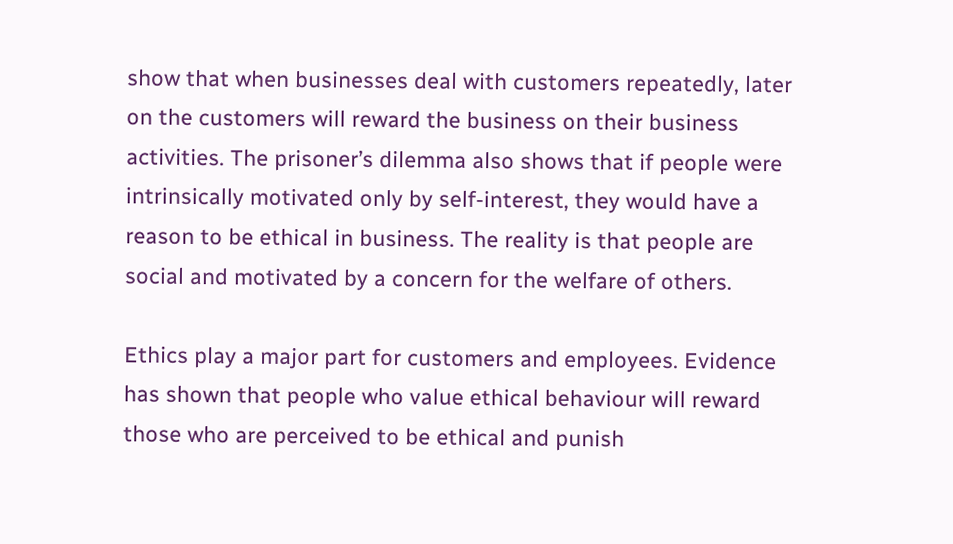show that when businesses deal with customers repeatedly, later on the customers will reward the business on their business activities. The prisoner’s dilemma also shows that if people were intrinsically motivated only by self-interest, they would have a reason to be ethical in business. The reality is that people are social and motivated by a concern for the welfare of others.

Ethics play a major part for customers and employees. Evidence has shown that people who value ethical behaviour will reward those who are perceived to be ethical and punish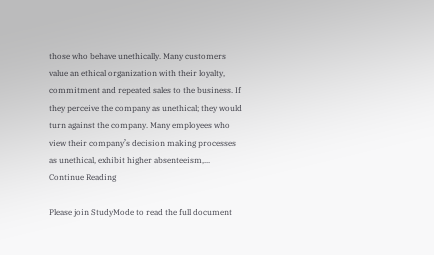those who behave unethically. Many customers value an ethical organization with their loyalty, commitment and repeated sales to the business. If they perceive the company as unethical; they would turn against the company. Many employees who view their company’s decision making processes as unethical, exhibit higher absenteeism,...
Continue Reading

Please join StudyMode to read the full document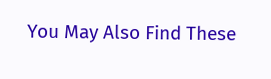You May Also Find These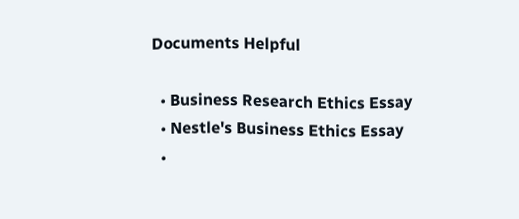Documents Helpful

  • Business Research Ethics Essay
  • Nestle's Business Ethics Essay
  •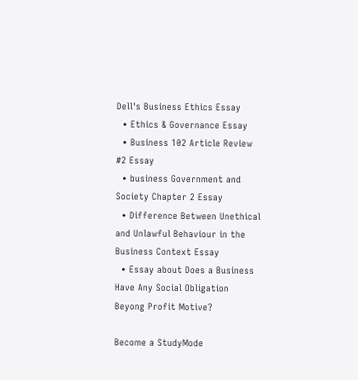Dell's Business Ethics Essay
  • Ethics & Governance Essay
  • Business 102 Article Review #2 Essay
  • business Government and Society Chapter 2 Essay
  • Difference Between Unethical and Unlawful Behaviour in the Business Context Essay
  • Essay about Does a Business Have Any Social Obligation Beyong Profit Motive?

Become a StudyMode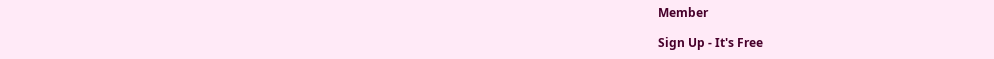Member

Sign Up - It's Free